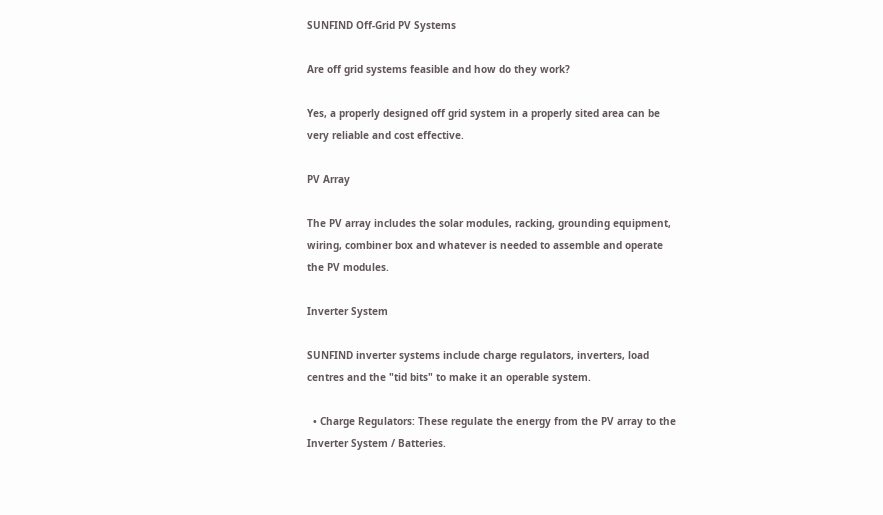SUNFIND Off-Grid PV Systems

Are off grid systems feasible and how do they work?

Yes, a properly designed off grid system in a properly sited area can be very reliable and cost effective.

PV Array

The PV array includes the solar modules, racking, grounding equipment, wiring, combiner box and whatever is needed to assemble and operate the PV modules.

Inverter System

SUNFIND inverter systems include charge regulators, inverters, load centres and the "tid bits" to make it an operable system.

  • Charge Regulators: These regulate the energy from the PV array to the Inverter System / Batteries.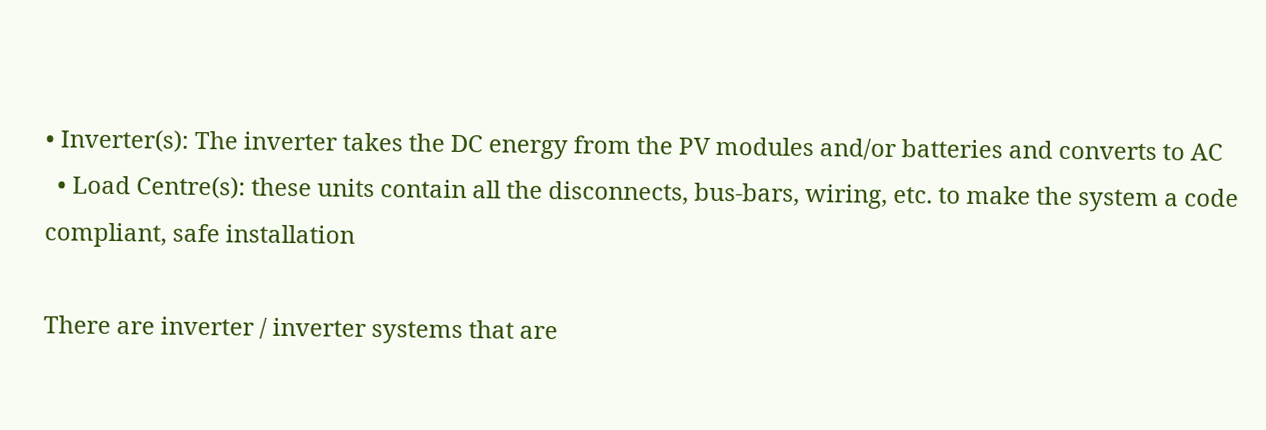• Inverter(s): The inverter takes the DC energy from the PV modules and/or batteries and converts to AC
  • Load Centre(s): these units contain all the disconnects, bus-bars, wiring, etc. to make the system a code compliant, safe installation

There are inverter / inverter systems that are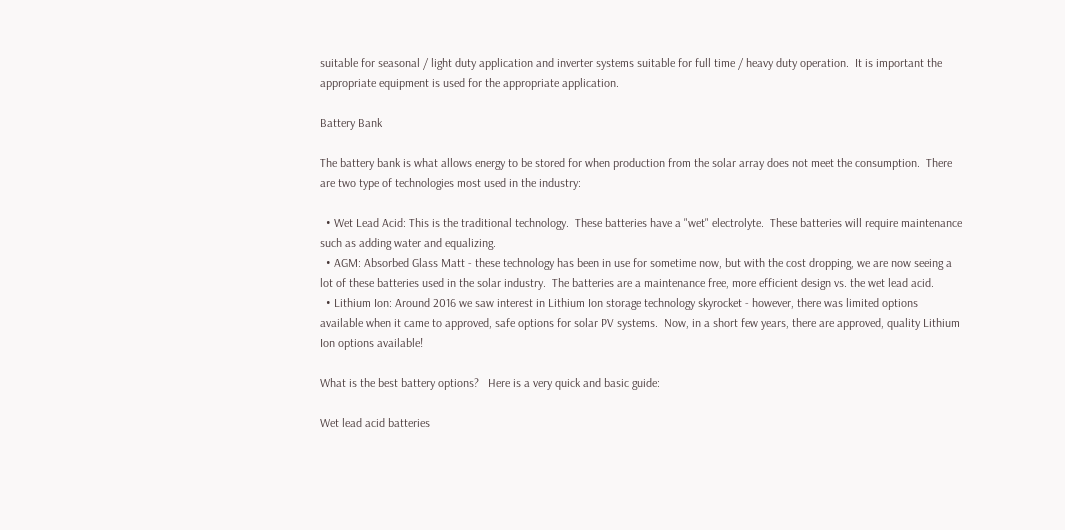suitable for seasonal / light duty application and inverter systems suitable for full time / heavy duty operation.  It is important the appropriate equipment is used for the appropriate application.

Battery Bank

The battery bank is what allows energy to be stored for when production from the solar array does not meet the consumption.  There are two type of technologies most used in the industry:

  • Wet Lead Acid: This is the traditional technology.  These batteries have a "wet" electrolyte.  These batteries will require maintenance such as adding water and equalizing.
  • AGM: Absorbed Glass Matt - these technology has been in use for sometime now, but with the cost dropping, we are now seeing a lot of these batteries used in the solar industry.  The batteries are a maintenance free, more efficient design vs. the wet lead acid.
  • Lithium Ion: Around 2016 we saw interest in Lithium Ion storage technology skyrocket - however, there was limited options available when it came to approved, safe options for solar PV systems.  Now, in a short few years, there are approved, quality Lithium Ion options available!

What is the best battery options?   Here is a very quick and basic guide:

Wet lead acid batteries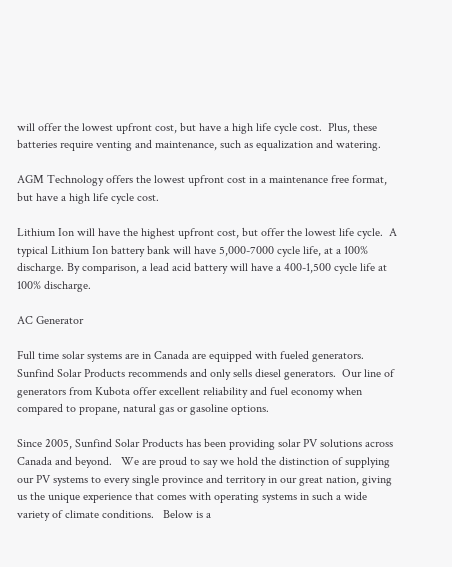will offer the lowest upfront cost, but have a high life cycle cost.  Plus, these batteries require venting and maintenance, such as equalization and watering.

AGM Technology offers the lowest upfront cost in a maintenance free format, but have a high life cycle cost.

Lithium Ion will have the highest upfront cost, but offer the lowest life cycle.  A typical Lithium Ion battery bank will have 5,000-7000 cycle life, at a 100% discharge. By comparison, a lead acid battery will have a 400-1,500 cycle life at 100% discharge.

AC Generator

Full time solar systems are in Canada are equipped with fueled generators.   Sunfind Solar Products recommends and only sells diesel generators.  Our line of generators from Kubota offer excellent reliability and fuel economy when compared to propane, natural gas or gasoline options.

Since 2005, Sunfind Solar Products has been providing solar PV solutions across Canada and beyond.   We are proud to say we hold the distinction of supplying our PV systems to every single province and territory in our great nation, giving us the unique experience that comes with operating systems in such a wide variety of climate conditions.   Below is a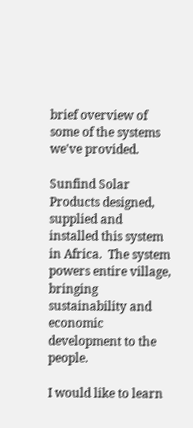brief overview of some of the systems we've provided.

Sunfind Solar Products designed, supplied and installed this system in Africa.  The system powers entire village, bringing sustainability and economic development to the people.

I would like to learn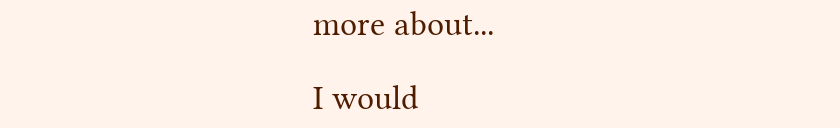more about...

I would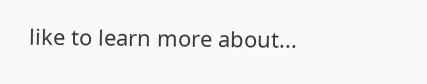like to learn more about...